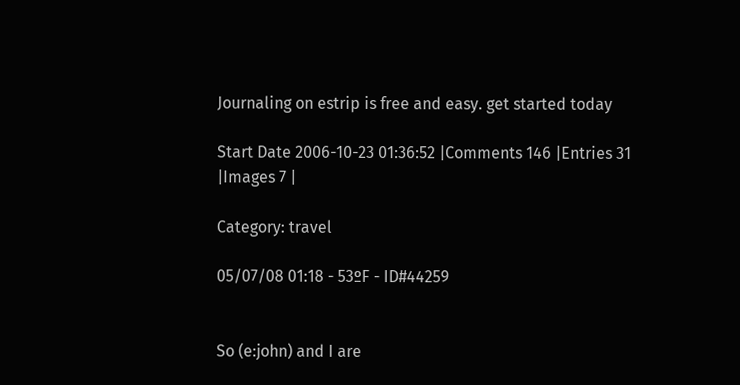Journaling on estrip is free and easy. get started today

Start Date 2006-10-23 01:36:52 |Comments 146 |Entries 31 |Images 7 |

Category: travel

05/07/08 01:18 - 53ºF - ID#44259


So (e:john) and I are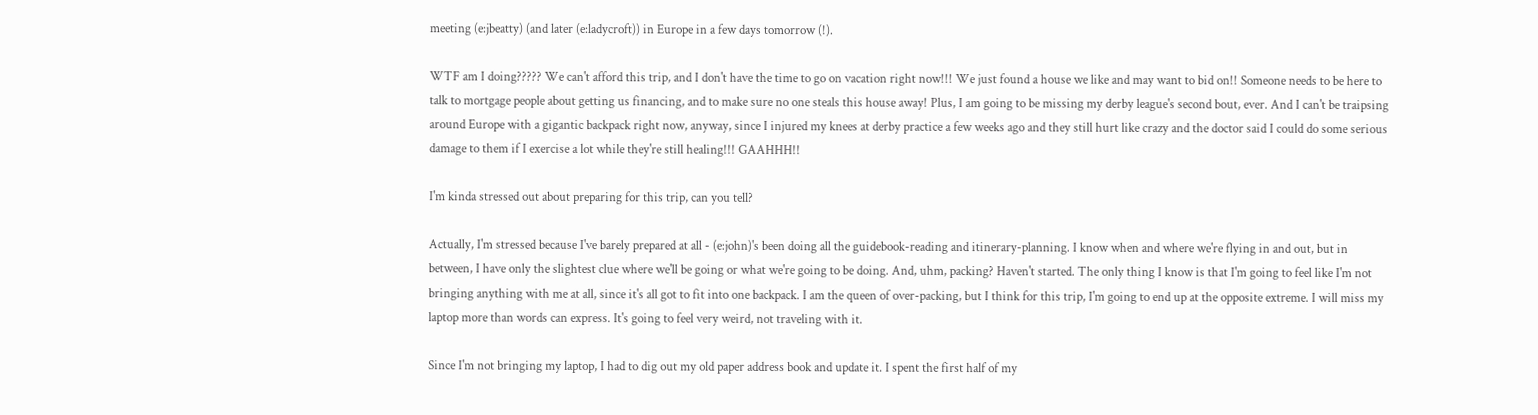meeting (e:jbeatty) (and later (e:ladycroft)) in Europe in a few days tomorrow (!).

WTF am I doing????? We can't afford this trip, and I don't have the time to go on vacation right now!!! We just found a house we like and may want to bid on!! Someone needs to be here to talk to mortgage people about getting us financing, and to make sure no one steals this house away! Plus, I am going to be missing my derby league's second bout, ever. And I can't be traipsing around Europe with a gigantic backpack right now, anyway, since I injured my knees at derby practice a few weeks ago and they still hurt like crazy and the doctor said I could do some serious damage to them if I exercise a lot while they're still healing!!! GAAHHH!!

I'm kinda stressed out about preparing for this trip, can you tell?

Actually, I'm stressed because I've barely prepared at all - (e:john)'s been doing all the guidebook-reading and itinerary-planning. I know when and where we're flying in and out, but in between, I have only the slightest clue where we'll be going or what we're going to be doing. And, uhm, packing? Haven't started. The only thing I know is that I'm going to feel like I'm not bringing anything with me at all, since it's all got to fit into one backpack. I am the queen of over-packing, but I think for this trip, I'm going to end up at the opposite extreme. I will miss my laptop more than words can express. It's going to feel very weird, not traveling with it.

Since I'm not bringing my laptop, I had to dig out my old paper address book and update it. I spent the first half of my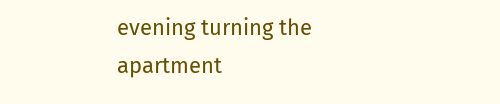evening turning the apartment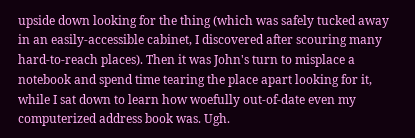upside down looking for the thing (which was safely tucked away in an easily-accessible cabinet, I discovered after scouring many hard-to-reach places). Then it was John's turn to misplace a notebook and spend time tearing the place apart looking for it, while I sat down to learn how woefully out-of-date even my computerized address book was. Ugh.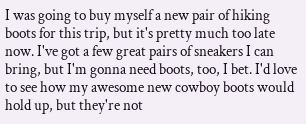I was going to buy myself a new pair of hiking boots for this trip, but it's pretty much too late now. I've got a few great pairs of sneakers I can bring, but I'm gonna need boots, too, I bet. I'd love to see how my awesome new cowboy boots would hold up, but they're not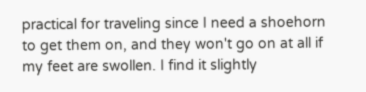practical for traveling since I need a shoehorn to get them on, and they won't go on at all if my feet are swollen. I find it slightly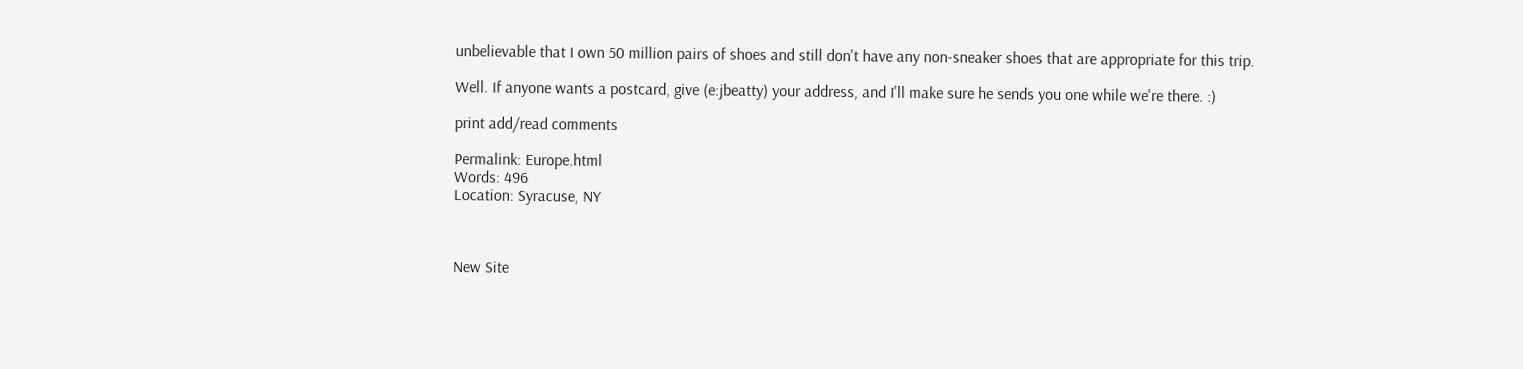unbelievable that I own 50 million pairs of shoes and still don't have any non-sneaker shoes that are appropriate for this trip.

Well. If anyone wants a postcard, give (e:jbeatty) your address, and I'll make sure he sends you one while we're there. :)

print add/read comments

Permalink: Europe.html
Words: 496
Location: Syracuse, NY



New Site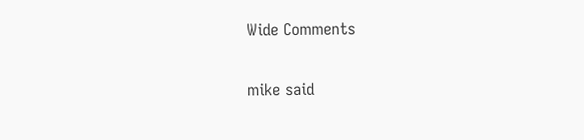Wide Comments

mike said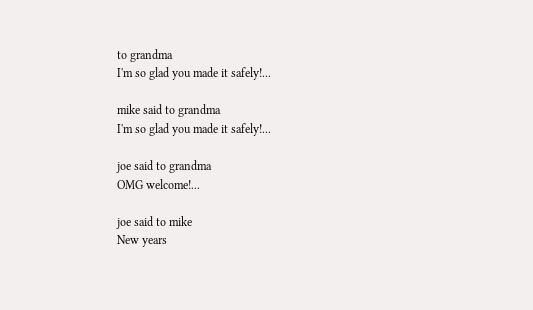to grandma
I'm so glad you made it safely!...

mike said to grandma
I'm so glad you made it safely!...

joe said to grandma
OMG welcome!...

joe said to mike
New years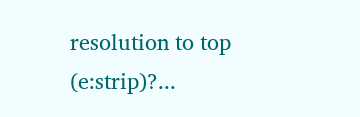resolution to top (e:strip)?...